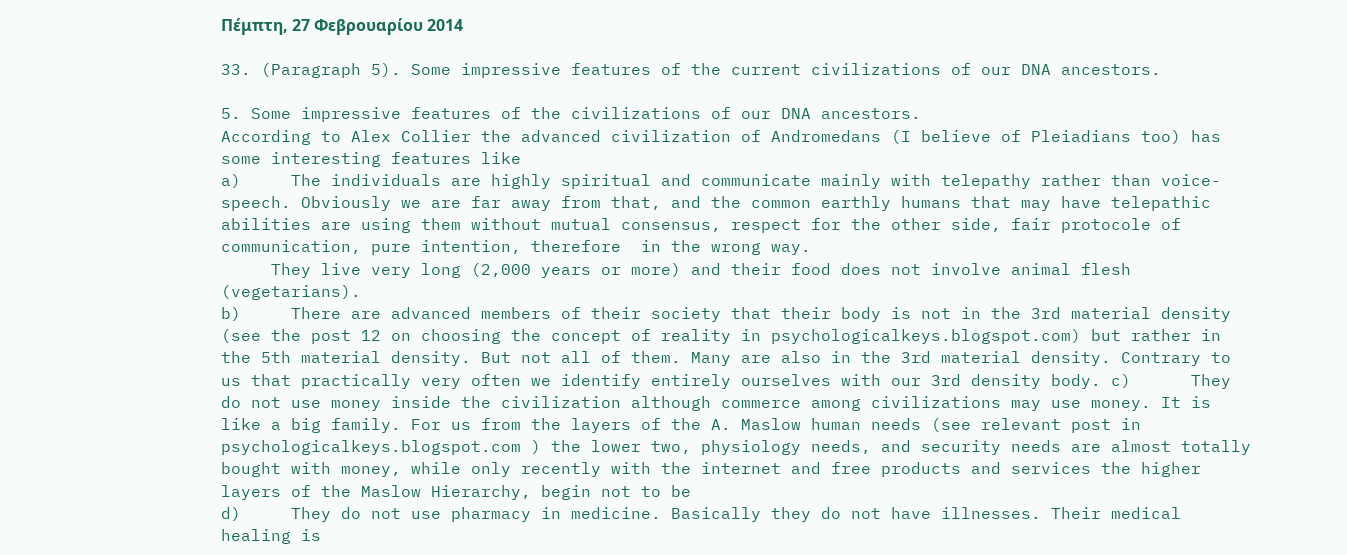Πέμπτη, 27 Φεβρουαρίου 2014

33. (Paragraph 5). Some impressive features of the current civilizations of our DNA ancestors.

5. Some impressive features of the civilizations of our DNA ancestors.
According to Alex Collier the advanced civilization of Andromedans (I believe of Pleiadians too) has some interesting features like
a)     The individuals are highly spiritual and communicate mainly with telepathy rather than voice-speech. Obviously we are far away from that, and the common earthly humans that may have telepathic  abilities are using them without mutual consensus, respect for the other side, fair protocole of communication, pure intention, therefore  in the wrong way.
     They live very long (2,000 years or more) and their food does not involve animal flesh (vegetarians).
b)     There are advanced members of their society that their body is not in the 3rd material density (see the post 12 on choosing the concept of reality in psychologicalkeys.blogspot.com) but rather in the 5th material density. But not all of them. Many are also in the 3rd material density. Contrary to us that practically very often we identify entirely ourselves with our 3rd density body. c)      They do not use money inside the civilization although commerce among civilizations may use money. It is like a big family. For us from the layers of the A. Maslow human needs (see relevant post in psychologicalkeys.blogspot.com ) the lower two, physiology needs, and security needs are almost totally bought with money, while only recently with the internet and free products and services the higher layers of the Maslow Hierarchy, begin not to be
d)     They do not use pharmacy in medicine. Basically they do not have illnesses. Their medical healing is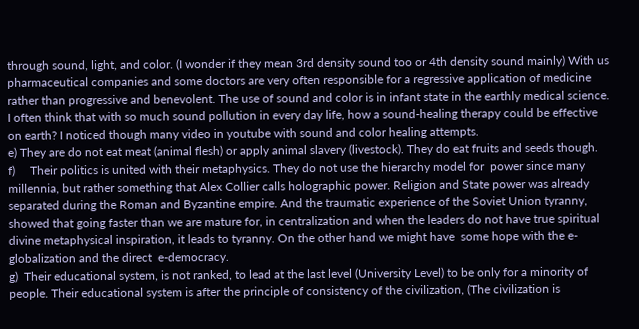through sound, light, and color. (I wonder if they mean 3rd density sound too or 4th density sound mainly) With us  pharmaceutical companies and some doctors are very often responsible for a regressive application of medicine rather than progressive and benevolent. The use of sound and color is in infant state in the earthly medical science. I often think that with so much sound pollution in every day life, how a sound-healing therapy could be effective on earth? I noticed though many video in youtube with sound and color healing attempts.
e) They are do not eat meat (animal flesh) or apply animal slavery (livestock). They do eat fruits and seeds though.
f)     Their politics is united with their metaphysics. They do not use the hierarchy model for  power since many millennia, but rather something that Alex Collier calls holographic power. Religion and State power was already separated during the Roman and Byzantine empire. And the traumatic experience of the Soviet Union tyranny, showed that going faster than we are mature for, in centralization and when the leaders do not have true spiritual divine metaphysical inspiration, it leads to tyranny. On the other hand we might have  some hope with the e-globalization and the direct  e-democracy.
g)  Their educational system, is not ranked, to lead at the last level (University Level) to be only for a minority of people. Their educational system is after the principle of consistency of the civilization, (The civilization is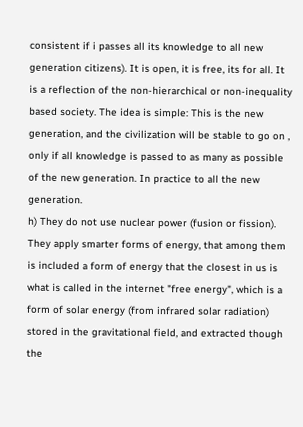consistent if i passes all its knowledge to all new generation citizens). It is open, it is free, its for all. It is a reflection of the non-hierarchical or non-inequality based society. The idea is simple: This is the new generation, and the civilization will be stable to go on , only if all knowledge is passed to as many as possible of the new generation. In practice to all the new generation.
h) They do not use nuclear power (fusion or fission). They apply smarter forms of energy, that among them is included a form of energy that the closest in us is what is called in the internet "free energy", which is a form of solar energy (from infrared solar radiation) stored in the gravitational field, and extracted though the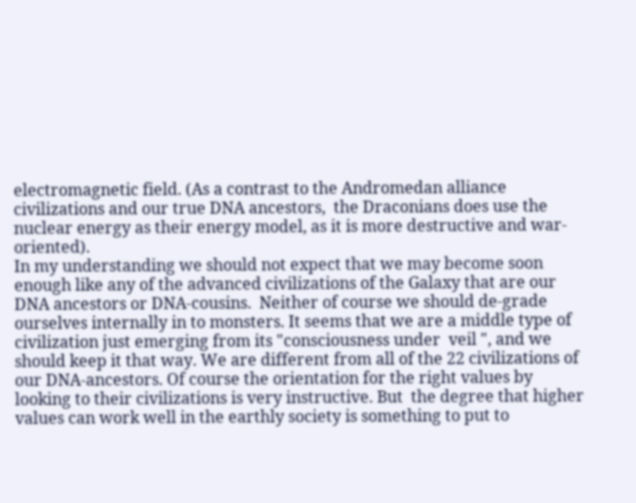electromagnetic field. (As a contrast to the Andromedan alliance civilizations and our true DNA ancestors,  the Draconians does use the nuclear energy as their energy model, as it is more destructive and war-oriented).
In my understanding we should not expect that we may become soon enough like any of the advanced civilizations of the Galaxy that are our DNA ancestors or DNA-cousins.  Neither of course we should de-grade ourselves internally in to monsters. It seems that we are a middle type of civilization just emerging from its "consciousness under  veil ", and we should keep it that way. We are different from all of the 22 civilizations of our DNA-ancestors. Of course the orientation for the right values by looking to their civilizations is very instructive. But  the degree that higher values can work well in the earthly society is something to put to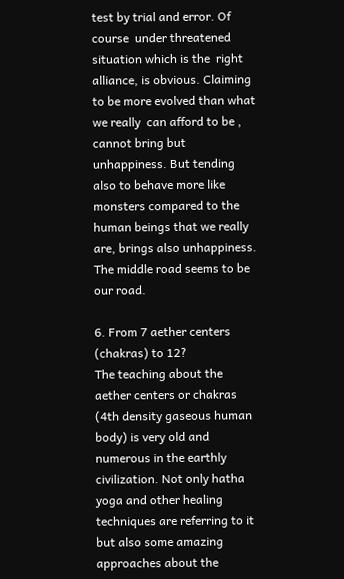test by trial and error. Of course  under threatened situation which is the  right alliance, is obvious. Claiming to be more evolved than what we really  can afford to be , cannot bring but  unhappiness. But tending also to behave more like monsters compared to the human beings that we really are, brings also unhappiness.  The middle road seems to be our road.

6. From 7 aether centers (chakras) to 12?
The teaching about the aether centers or chakras  (4th density gaseous human body) is very old and numerous in the earthly civilization. Not only hatha yoga and other healing techniques are referring to it but also some amazing approaches about the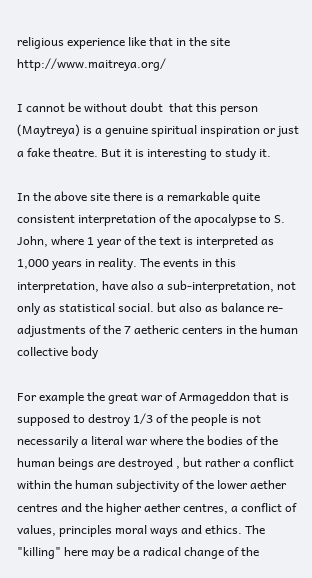religious experience like that in the site http://www.maitreya.org/

I cannot be without doubt  that this person (Maytreya) is a genuine spiritual inspiration or just a fake theatre. But it is interesting to study it.

In the above site there is a remarkable quite consistent interpretation of the apocalypse to S. John, where 1 year of the text is interpreted as 1,000 years in reality. The events in this interpretation, have also a sub-interpretation, not only as statistical social. but also as balance re-adjustments of the 7 aetheric centers in the human collective body

For example the great war of Armageddon that is supposed to destroy 1/3 of the people is not necessarily a literal war where the bodies of the human beings are destroyed , but rather a conflict  within the human subjectivity of the lower aether centres and the higher aether centres, a conflict of values, principles moral ways and ethics. The "killing" here may be a radical change of the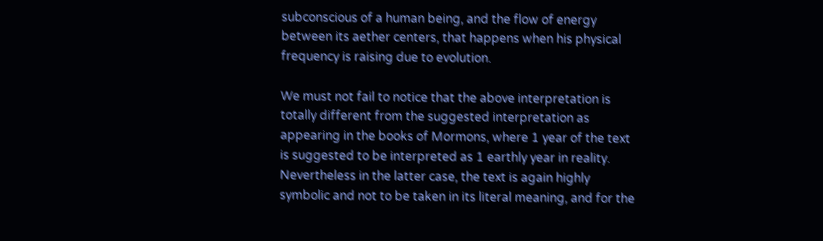subconscious of a human being, and the flow of energy between its aether centers, that happens when his physical frequency is raising due to evolution.

We must not fail to notice that the above interpretation is totally different from the suggested interpretation as appearing in the books of Mormons, where 1 year of the text is suggested to be interpreted as 1 earthly year in reality. Nevertheless in the latter case, the text is again highly symbolic and not to be taken in its literal meaning, and for the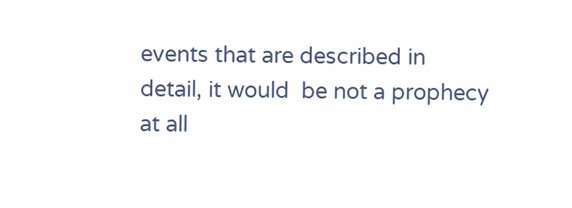events that are described in detail, it would  be not a prophecy at all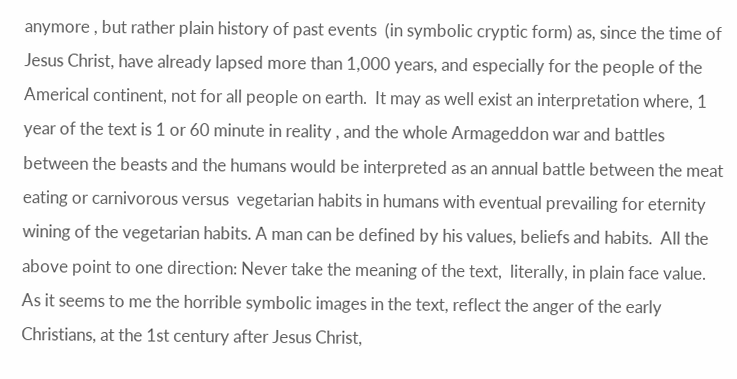anymore , but rather plain history of past events  (in symbolic cryptic form) as, since the time of Jesus Christ, have already lapsed more than 1,000 years, and especially for the people of the Americal continent, not for all people on earth.  It may as well exist an interpretation where, 1 year of the text is 1 or 60 minute in reality , and the whole Armageddon war and battles between the beasts and the humans would be interpreted as an annual battle between the meat eating or carnivorous versus  vegetarian habits in humans with eventual prevailing for eternity wining of the vegetarian habits. A man can be defined by his values, beliefs and habits.  All the above point to one direction: Never take the meaning of the text,  literally, in plain face value. As it seems to me the horrible symbolic images in the text, reflect the anger of the early Christians, at the 1st century after Jesus Christ,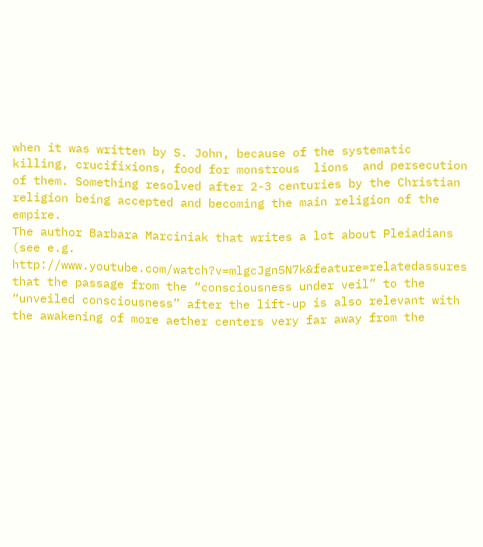when it was written by S. John, because of the systematic killing, crucifixions, food for monstrous  lions  and persecution of them. Something resolved after 2-3 centuries by the Christian religion being accepted and becoming the main religion of the empire.
The author Barbara Marciniak that writes a lot about Pleiadians (see e.g. http://www.youtube.com/watch?v=mlgcJgn5N7k&feature=relatedassures that the passage from the “consciousness under veil” to the “unveiled consciousness” after the lift-up is also relevant with the awakening of more aether centers very far away from the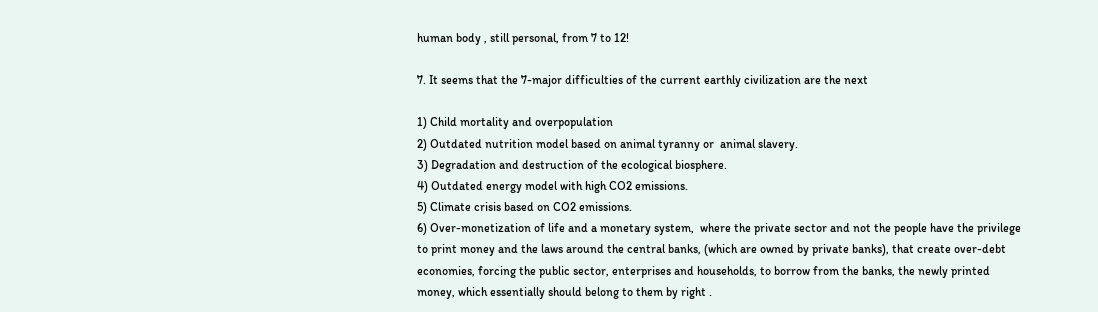human body , still personal, from 7 to 12!

7. It seems that the 7-major difficulties of the current earthly civilization are the next

1) Child mortality and overpopulation
2) Outdated nutrition model based on animal tyranny or  animal slavery.
3) Degradation and destruction of the ecological biosphere.
4) Outdated energy model with high CO2 emissions.
5) Climate crisis based on CO2 emissions.
6) Over-monetization of life and a monetary system,  where the private sector and not the people have the privilege to print money and the laws around the central banks, (which are owned by private banks), that create over-debt economies, forcing the public sector, enterprises and households, to borrow from the banks, the newly printed money, which essentially should belong to them by right .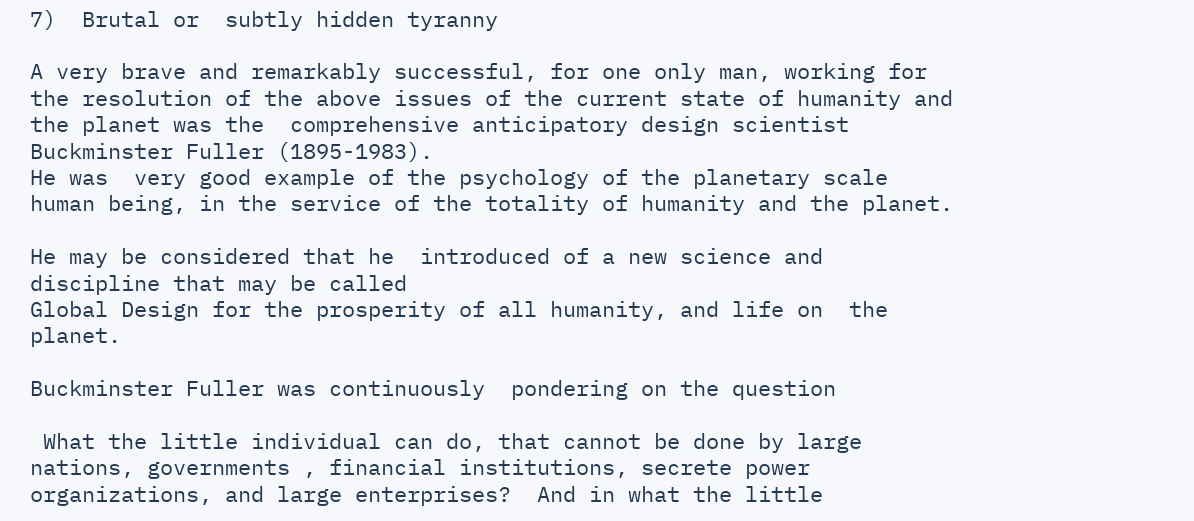7)  Brutal or  subtly hidden tyranny

A very brave and remarkably successful, for one only man, working for the resolution of the above issues of the current state of humanity and the planet was the  comprehensive anticipatory design scientist Buckminster Fuller (1895-1983).
He was  very good example of the psychology of the planetary scale human being, in the service of the totality of humanity and the planet.

He may be considered that he  introduced of a new science and discipline that may be called
Global Design for the prosperity of all humanity, and life on  the planet.

Buckminster Fuller was continuously  pondering on the question

 What the little individual can do, that cannot be done by large nations, governments , financial institutions, secrete power organizations, and large enterprises?  And in what the little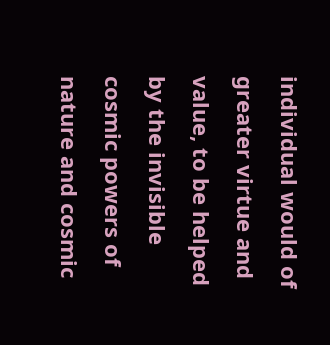individual would of greater virtue and value, to be helped by the invisible cosmic powers of nature and cosmic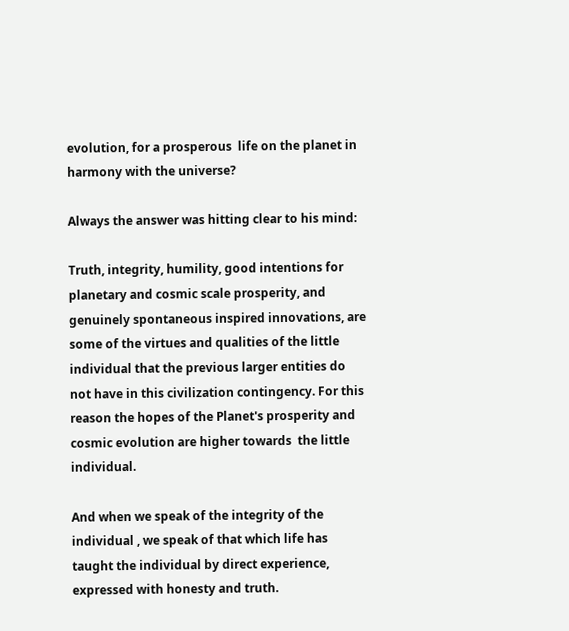evolution, for a prosperous  life on the planet in harmony with the universe?

Always the answer was hitting clear to his mind:

Truth, integrity, humility, good intentions for planetary and cosmic scale prosperity, and genuinely spontaneous inspired innovations, are some of the virtues and qualities of the little individual that the previous larger entities do not have in this civilization contingency. For this reason the hopes of the Planet's prosperity and cosmic evolution are higher towards  the little individual.

And when we speak of the integrity of the individual , we speak of that which life has taught the individual by direct experience, expressed with honesty and truth.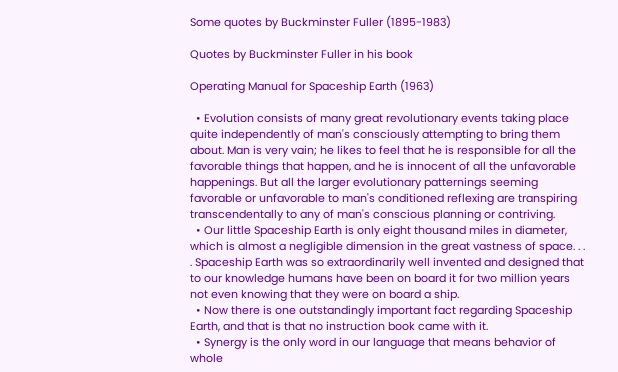Some quotes by Buckminster Fuller (1895-1983)

Quotes by Buckminster Fuller in his book

Operating Manual for Spaceship Earth (1963)

  • Evolution consists of many great revolutionary events taking place quite independently of man's consciously attempting to bring them about. Man is very vain; he likes to feel that he is responsible for all the favorable things that happen, and he is innocent of all the unfavorable happenings. But all the larger evolutionary patternings seeming favorable or unfavorable to man's conditioned reflexing are transpiring transcendentally to any of man's conscious planning or contriving.
  • Our little Spaceship Earth is only eight thousand miles in diameter, which is almost a negligible dimension in the great vastness of space. . . . Spaceship Earth was so extraordinarily well invented and designed that to our knowledge humans have been on board it for two million years not even knowing that they were on board a ship.
  • Now there is one outstandingly important fact regarding Spaceship Earth, and that is that no instruction book came with it.
  • Synergy is the only word in our language that means behavior of whole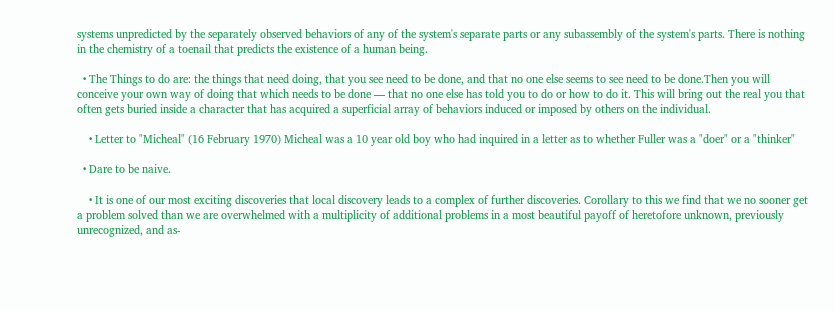systems unpredicted by the separately observed behaviors of any of the system's separate parts or any subassembly of the system's parts. There is nothing in the chemistry of a toenail that predicts the existence of a human being.

  • The Things to do are: the things that need doing, that you see need to be done, and that no one else seems to see need to be done.Then you will conceive your own way of doing that which needs to be done — that no one else has told you to do or how to do it. This will bring out the real you that often gets buried inside a character that has acquired a superficial array of behaviors induced or imposed by others on the individual.

    • Letter to "Micheal" (16 February 1970) Micheal was a 10 year old boy who had inquired in a letter as to whether Fuller was a "doer" or a "thinker"

  • Dare to be naive.

    • It is one of our most exciting discoveries that local discovery leads to a complex of further discoveries. Corollary to this we find that we no sooner get a problem solved than we are overwhelmed with a multiplicity of additional problems in a most beautiful payoff of heretofore unknown, previously unrecognized, and as-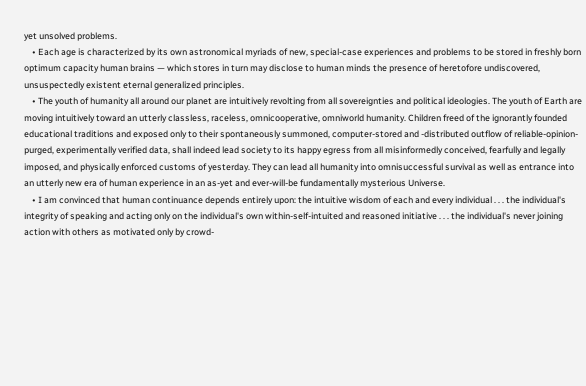yet unsolved problems.
    • Each age is characterized by its own astronomical myriads of new, special-case experiences and problems to be stored in freshly born optimum capacity human brains — which stores in turn may disclose to human minds the presence of heretofore undiscovered, unsuspectedly existent eternal generalized principles.
    • The youth of humanity all around our planet are intuitively revolting from all sovereignties and political ideologies. The youth of Earth are moving intuitively toward an utterly classless, raceless, omnicooperative, omniworld humanity. Children freed of the ignorantly founded educational traditions and exposed only to their spontaneously summoned, computer-stored and -distributed outflow of reliable-opinion-purged, experimentally verified data, shall indeed lead society to its happy egress from all misinformedly conceived, fearfully and legally imposed, and physically enforced customs of yesterday. They can lead all humanity into omnisuccessful survival as well as entrance into an utterly new era of human experience in an as-yet and ever-will-be fundamentally mysterious Universe.
    • I am convinced that human continuance depends entirely upon: the intuitive wisdom of each and every individual . . . the individual's integrity of speaking and acting only on the individual's own within-self-intuited and reasoned initiative . . . the individual's never joining action with others as motivated only by crowd-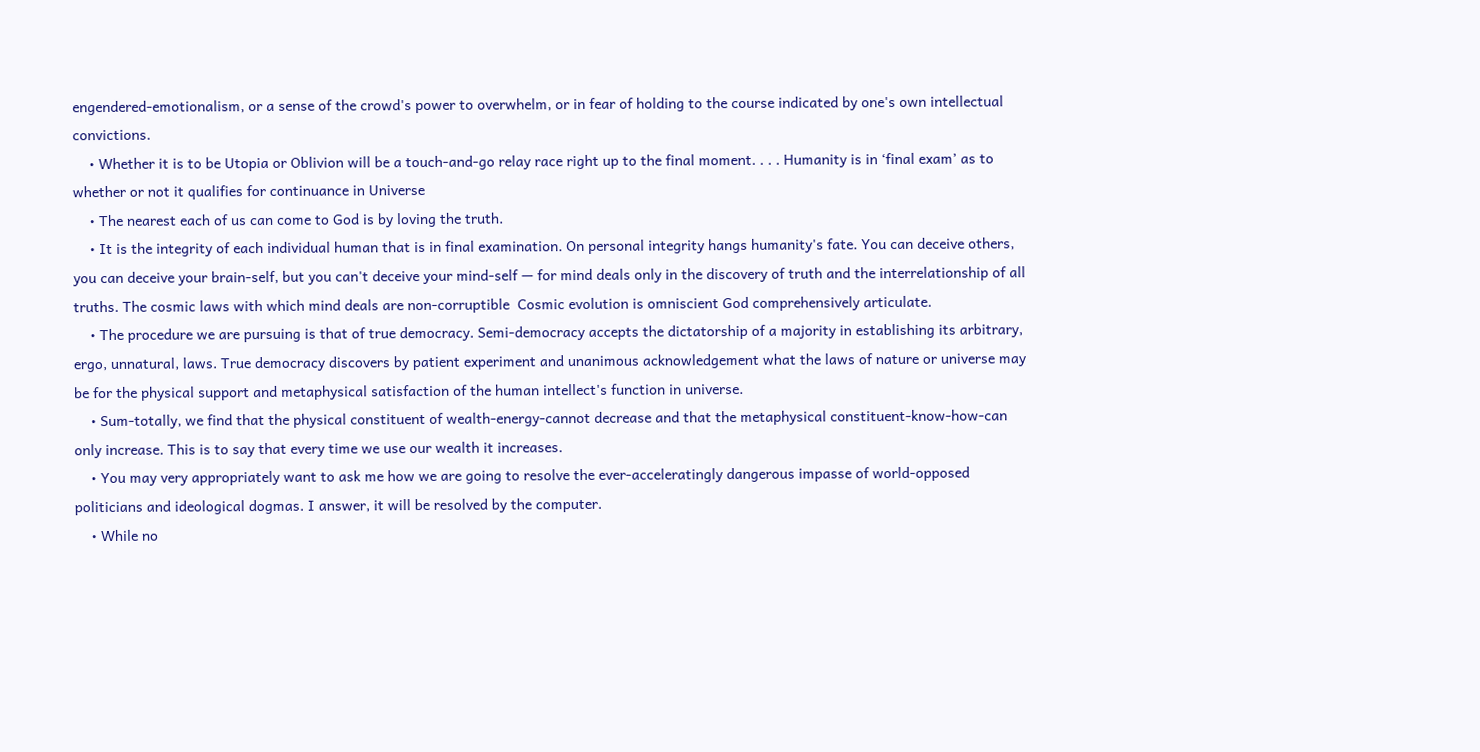engendered-emotionalism, or a sense of the crowd's power to overwhelm, or in fear of holding to the course indicated by one's own intellectual convictions.
    • Whether it is to be Utopia or Oblivion will be a touch-and-go relay race right up to the final moment. . . . Humanity is in ‘final exam’ as to whether or not it qualifies for continuance in Universe
    • The nearest each of us can come to God is by loving the truth.
    • It is the integrity of each individual human that is in final examination. On personal integrity hangs humanity's fate. You can deceive others, you can deceive your brain-self, but you can't deceive your mind-self — for mind deals only in the discovery of truth and the interrelationship of all truths. The cosmic laws with which mind deals are non-corruptible  Cosmic evolution is omniscient God comprehensively articulate.
    • The procedure we are pursuing is that of true democracy. Semi-democracy accepts the dictatorship of a majority in establishing its arbitrary, ergo, unnatural, laws. True democracy discovers by patient experiment and unanimous acknowledgement what the laws of nature or universe may be for the physical support and metaphysical satisfaction of the human intellect's function in universe.
    • Sum-totally, we find that the physical constituent of wealth-energy-cannot decrease and that the metaphysical constituent-know-how-can only increase. This is to say that every time we use our wealth it increases.
    • You may very appropriately want to ask me how we are going to resolve the ever-acceleratingly dangerous impasse of world-opposed politicians and ideological dogmas. I answer, it will be resolved by the computer.
    • While no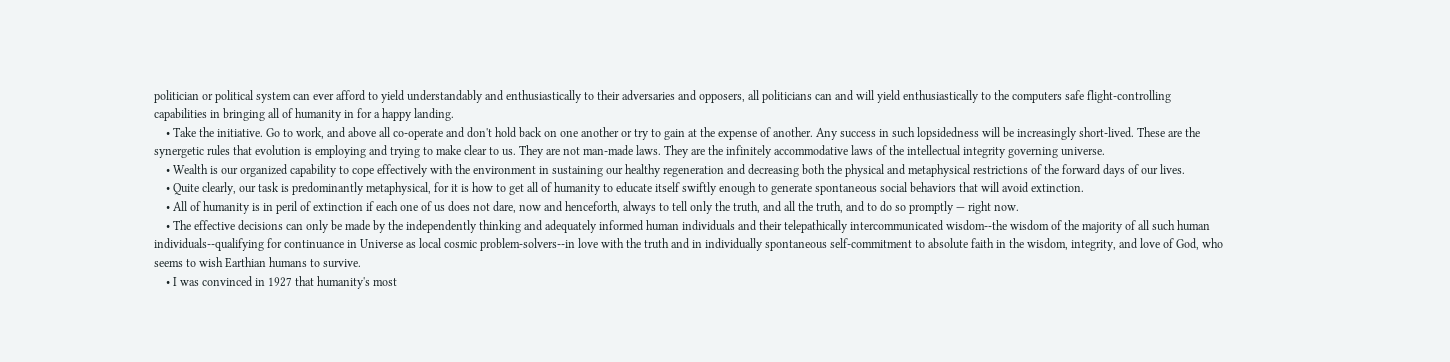politician or political system can ever afford to yield understandably and enthusiastically to their adversaries and opposers, all politicians can and will yield enthusiastically to the computers safe flight-controlling capabilities in bringing all of humanity in for a happy landing.
    • Take the initiative. Go to work, and above all co-operate and don't hold back on one another or try to gain at the expense of another. Any success in such lopsidedness will be increasingly short-lived. These are the synergetic rules that evolution is employing and trying to make clear to us. They are not man-made laws. They are the infinitely accommodative laws of the intellectual integrity governing universe.
    • Wealth is our organized capability to cope effectively with the environment in sustaining our healthy regeneration and decreasing both the physical and metaphysical restrictions of the forward days of our lives.
    • Quite clearly, our task is predominantly metaphysical, for it is how to get all of humanity to educate itself swiftly enough to generate spontaneous social behaviors that will avoid extinction.
    • All of humanity is in peril of extinction if each one of us does not dare, now and henceforth, always to tell only the truth, and all the truth, and to do so promptly — right now.
    • The effective decisions can only be made by the independently thinking and adequately informed human individuals and their telepathically intercommunicated wisdom--the wisdom of the majority of all such human individuals--qualifying for continuance in Universe as local cosmic problem-solvers--in love with the truth and in individually spontaneous self-commitment to absolute faith in the wisdom, integrity, and love of God, who seems to wish Earthian humans to survive.
    • I was convinced in 1927 that humanity's most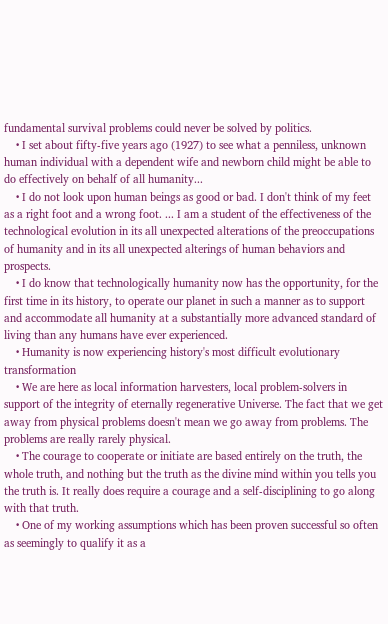fundamental survival problems could never be solved by politics.
    • I set about fifty-five years ago (1927) to see what a penniless, unknown human individual with a dependent wife and newborn child might be able to do effectively on behalf of all humanity...
    • I do not look upon human beings as good or bad. I don't think of my feet as a right foot and a wrong foot. ... I am a student of the effectiveness of the technological evolution in its all unexpected alterations of the preoccupations of humanity and in its all unexpected alterings of human behaviors and prospects.
    • I do know that technologically humanity now has the opportunity, for the first time in its history, to operate our planet in such a manner as to support and accommodate all humanity at a substantially more advanced standard of living than any humans have ever experienced.
    • Humanity is now experiencing history's most difficult evolutionary transformation
    • We are here as local information harvesters, local problem-solvers in support of the integrity of eternally regenerative Universe. The fact that we get away from physical problems doesn't mean we go away from problems. The problems are really rarely physical.
    • The courage to cooperate or initiate are based entirely on the truth, the whole truth, and nothing but the truth as the divine mind within you tells you the truth is. It really does require a courage and a self-disciplining to go along with that truth.
    • One of my working assumptions which has been proven successful so often as seemingly to qualify it as a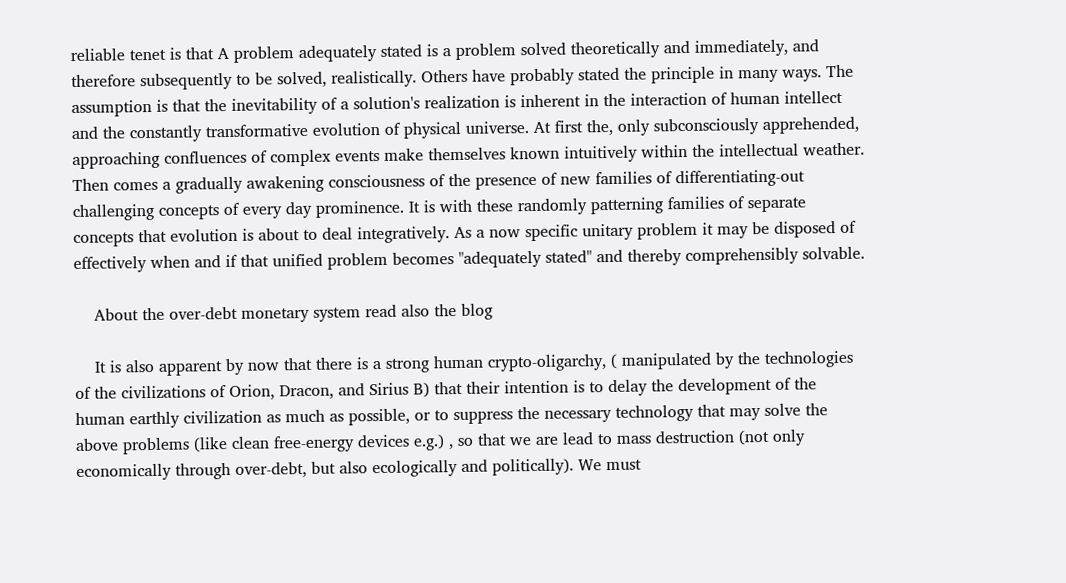reliable tenet is that A problem adequately stated is a problem solved theoretically and immediately, and therefore subsequently to be solved, realistically. Others have probably stated the principle in many ways. The assumption is that the inevitability of a solution's realization is inherent in the interaction of human intellect and the constantly transformative evolution of physical universe. At first the, only subconsciously apprehended, approaching confluences of complex events make themselves known intuitively within the intellectual weather. Then comes a gradually awakening consciousness of the presence of new families of differentiating-out challenging concepts of every day prominence. It is with these randomly patterning families of separate concepts that evolution is about to deal integratively. As a now specific unitary problem it may be disposed of effectively when and if that unified problem becomes "adequately stated" and thereby comprehensibly solvable.

    About the over-debt monetary system read also the blog

    It is also apparent by now that there is a strong human crypto-oligarchy, ( manipulated by the technologies of the civilizations of Orion, Dracon, and Sirius B) that their intention is to delay the development of the human earthly civilization as much as possible, or to suppress the necessary technology that may solve the above problems (like clean free-energy devices e.g.) , so that we are lead to mass destruction (not only economically through over-debt, but also ecologically and politically). We must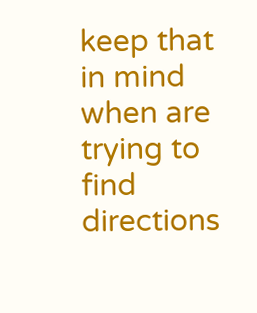keep that in mind when are trying to find directions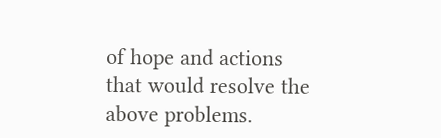of hope and actions that would resolve the above problems.